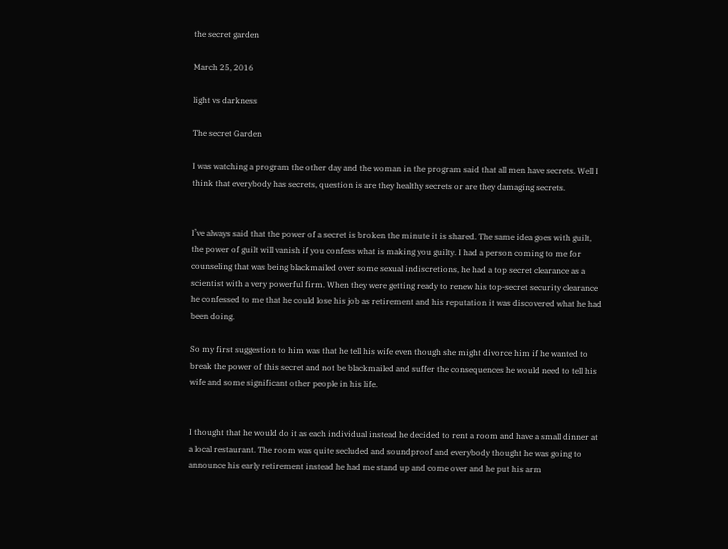the secret garden

March 25, 2016

light vs darkness

The secret Garden

I was watching a program the other day and the woman in the program said that all men have secrets. Well I think that everybody has secrets, question is are they healthy secrets or are they damaging secrets.


I’ve always said that the power of a secret is broken the minute it is shared. The same idea goes with guilt, the power of guilt will vanish if you confess what is making you guilty. I had a person coming to me for counseling that was being blackmailed over some sexual indiscretions, he had a top secret clearance as a scientist with a very powerful firm. When they were getting ready to renew his top-secret security clearance he confessed to me that he could lose his job as retirement and his reputation it was discovered what he had been doing.

So my first suggestion to him was that he tell his wife even though she might divorce him if he wanted to break the power of this secret and not be blackmailed and suffer the consequences he would need to tell his wife and some significant other people in his life.


I thought that he would do it as each individual instead he decided to rent a room and have a small dinner at a local restaurant. The room was quite secluded and soundproof and everybody thought he was going to announce his early retirement instead he had me stand up and come over and he put his arm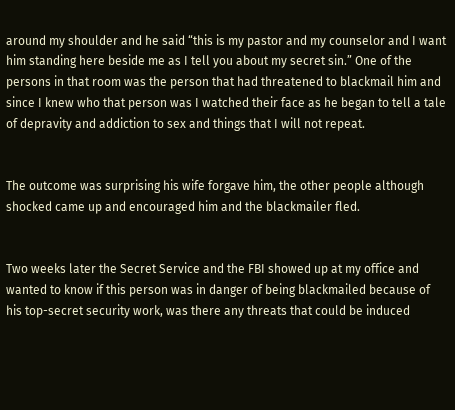around my shoulder and he said “this is my pastor and my counselor and I want him standing here beside me as I tell you about my secret sin.” One of the persons in that room was the person that had threatened to blackmail him and since I knew who that person was I watched their face as he began to tell a tale of depravity and addiction to sex and things that I will not repeat.


The outcome was surprising his wife forgave him, the other people although shocked came up and encouraged him and the blackmailer fled.


Two weeks later the Secret Service and the FBI showed up at my office and wanted to know if this person was in danger of being blackmailed because of his top-secret security work, was there any threats that could be induced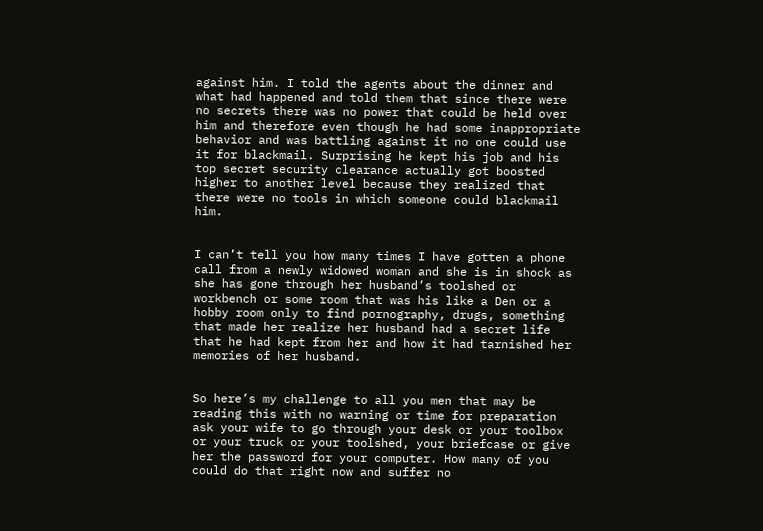against him. I told the agents about the dinner and what had happened and told them that since there were no secrets there was no power that could be held over him and therefore even though he had some inappropriate behavior and was battling against it no one could use it for blackmail. Surprising he kept his job and his top secret security clearance actually got boosted higher to another level because they realized that there were no tools in which someone could blackmail him.


I can’t tell you how many times I have gotten a phone call from a newly widowed woman and she is in shock as she has gone through her husband’s toolshed or workbench or some room that was his like a Den or a hobby room only to find pornography, drugs, something that made her realize her husband had a secret life that he had kept from her and how it had tarnished her memories of her husband.


So here’s my challenge to all you men that may be reading this with no warning or time for preparation ask your wife to go through your desk or your toolbox or your truck or your toolshed, your briefcase or give her the password for your computer. How many of you could do that right now and suffer no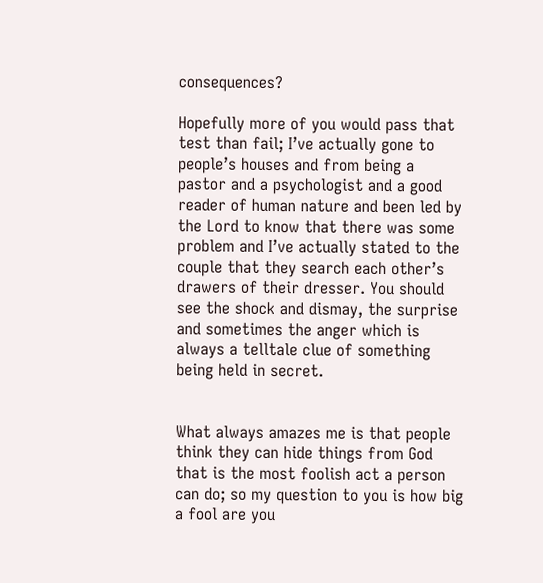consequences?

Hopefully more of you would pass that test than fail; I’ve actually gone to people’s houses and from being a pastor and a psychologist and a good reader of human nature and been led by the Lord to know that there was some problem and I’ve actually stated to the couple that they search each other’s drawers of their dresser. You should see the shock and dismay, the surprise and sometimes the anger which is always a telltale clue of something being held in secret.


What always amazes me is that people think they can hide things from God that is the most foolish act a person can do; so my question to you is how big a fool are you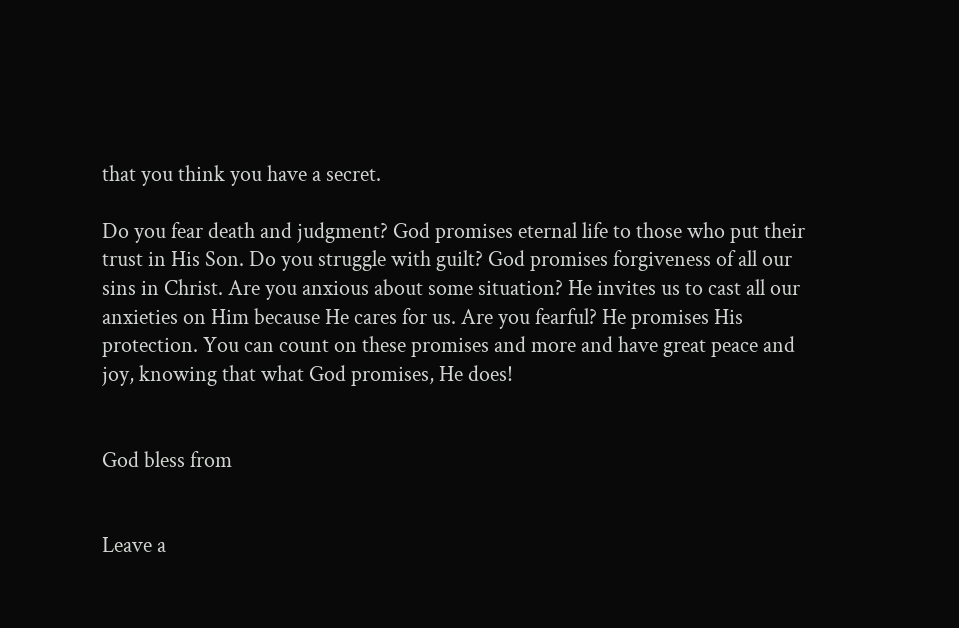that you think you have a secret.

Do you fear death and judgment? God promises eternal life to those who put their trust in His Son. Do you struggle with guilt? God promises forgiveness of all our sins in Christ. Are you anxious about some situation? He invites us to cast all our anxieties on Him because He cares for us. Are you fearful? He promises His protection. You can count on these promises and more and have great peace and joy, knowing that what God promises, He does!


God bless from


Leave a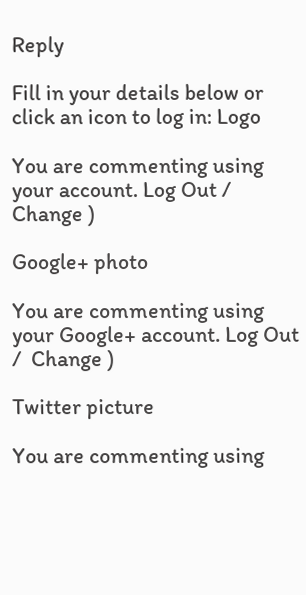Reply

Fill in your details below or click an icon to log in: Logo

You are commenting using your account. Log Out /  Change )

Google+ photo

You are commenting using your Google+ account. Log Out /  Change )

Twitter picture

You are commenting using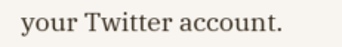your Twitter account.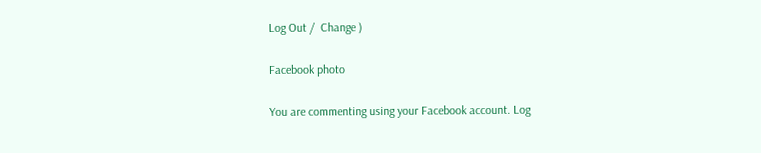Log Out /  Change )

Facebook photo

You are commenting using your Facebook account. Log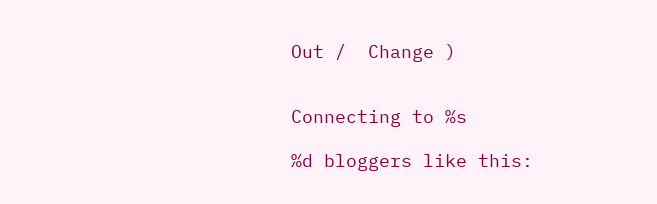Out /  Change )


Connecting to %s

%d bloggers like this: